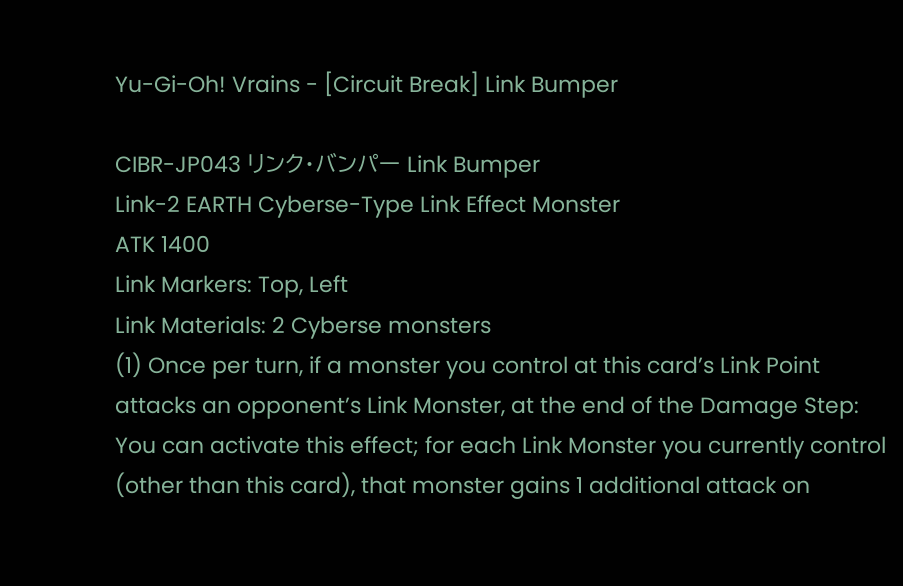Yu-Gi-Oh! Vrains - [Circuit Break] Link Bumper

CIBR-JP043 リンク・バンパー Link Bumper
Link-2 EARTH Cyberse-Type Link Effect Monster
ATK 1400
Link Markers: Top, Left
Link Materials: 2 Cyberse monsters
(1) Once per turn, if a monster you control at this card’s Link Point attacks an opponent’s Link Monster, at the end of the Damage Step: You can activate this effect; for each Link Monster you currently control (other than this card), that monster gains 1 additional attack on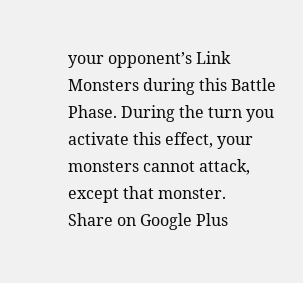your opponent’s Link Monsters during this Battle Phase. During the turn you activate this effect, your monsters cannot attack, except that monster.
Share on Google Plus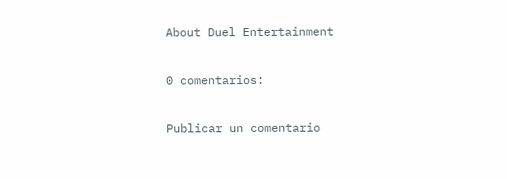About Duel Entertainment

0 comentarios:

Publicar un comentario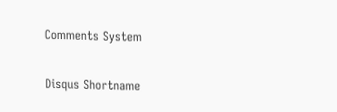Comments System

Disqus Shortname